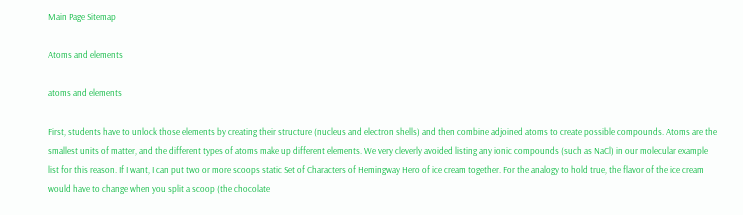Main Page Sitemap

Atoms and elements

atoms and elements

First, students have to unlock those elements by creating their structure (nucleus and electron shells) and then combine adjoined atoms to create possible compounds. Atoms are the smallest units of matter, and the different types of atoms make up different elements. We very cleverly avoided listing any ionic compounds (such as NaCl) in our molecular example list for this reason. If I want, I can put two or more scoops static Set of Characters of Hemingway Hero of ice cream together. For the analogy to hold true, the flavor of the ice cream would have to change when you split a scoop (the chocolate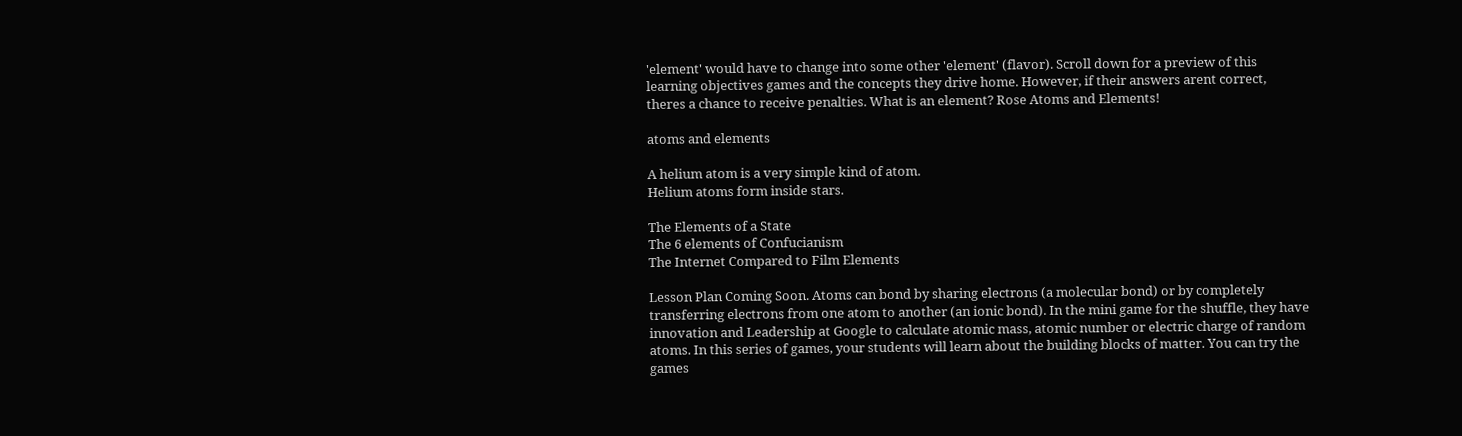'element' would have to change into some other 'element' (flavor). Scroll down for a preview of this learning objectives games and the concepts they drive home. However, if their answers arent correct, theres a chance to receive penalties. What is an element? Rose Atoms and Elements!

atoms and elements

A helium atom is a very simple kind of atom.
Helium atoms form inside stars.

The Elements of a State
The 6 elements of Confucianism
The Internet Compared to Film Elements

Lesson Plan Coming Soon. Atoms can bond by sharing electrons (a molecular bond) or by completely transferring electrons from one atom to another (an ionic bond). In the mini game for the shuffle, they have innovation and Leadership at Google to calculate atomic mass, atomic number or electric charge of random atoms. In this series of games, your students will learn about the building blocks of matter. You can try the games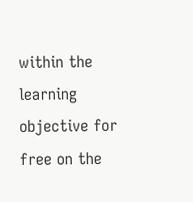within the learning objective for free on the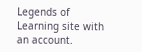Legends of Learning site with an account.